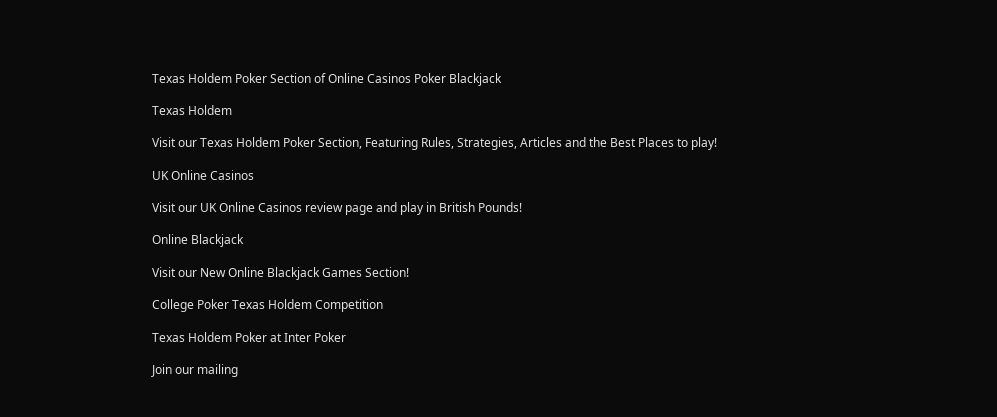Texas Holdem Poker Section of Online Casinos Poker Blackjack

Texas Holdem

Visit our Texas Holdem Poker Section, Featuring Rules, Strategies, Articles and the Best Places to play!

UK Online Casinos

Visit our UK Online Casinos review page and play in British Pounds!

Online Blackjack

Visit our New Online Blackjack Games Section!

College Poker Texas Holdem Competition

Texas Holdem Poker at Inter Poker

Join our mailing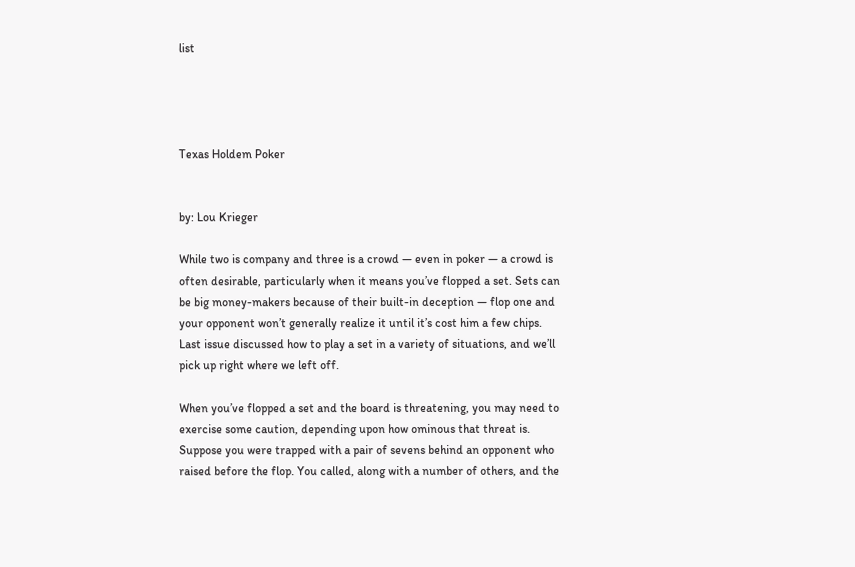list




Texas Holdem Poker


by: Lou Krieger

While two is company and three is a crowd — even in poker — a crowd is often desirable, particularly when it means you’ve flopped a set. Sets can be big money-makers because of their built-in deception — flop one and your opponent won’t generally realize it until it’s cost him a few chips. Last issue discussed how to play a set in a variety of situations, and we’ll pick up right where we left off.

When you’ve flopped a set and the board is threatening, you may need to exercise some caution, depending upon how ominous that threat is. Suppose you were trapped with a pair of sevens behind an opponent who raised before the flop. You called, along with a number of others, and the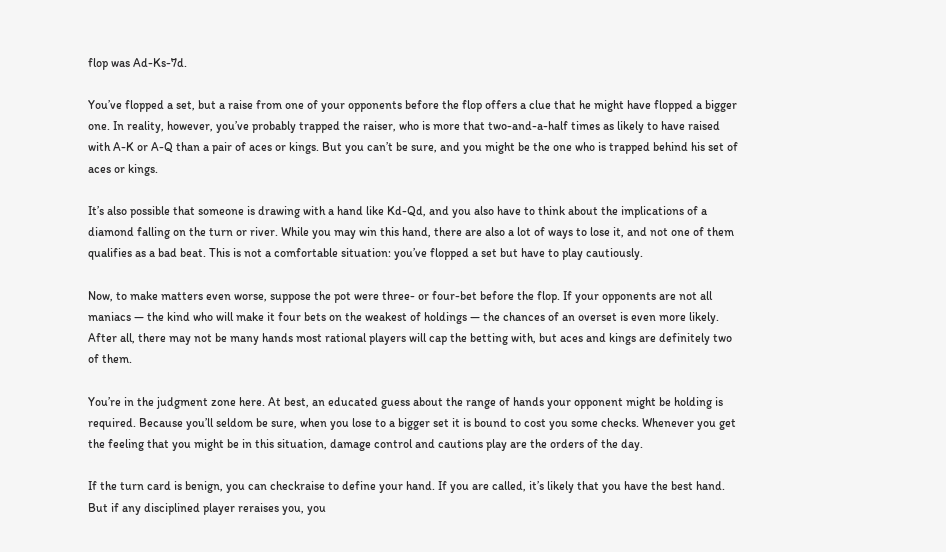flop was Ad-Ks-7d.

You’ve flopped a set, but a raise from one of your opponents before the flop offers a clue that he might have flopped a bigger one. In reality, however, you’ve probably trapped the raiser, who is more that two-and-a-half times as likely to have raised with A-K or A-Q than a pair of aces or kings. But you can’t be sure, and you might be the one who is trapped behind his set of aces or kings.

It’s also possible that someone is drawing with a hand like Kd-Qd, and you also have to think about the implications of a diamond falling on the turn or river. While you may win this hand, there are also a lot of ways to lose it, and not one of them qualifies as a bad beat. This is not a comfortable situation: you’ve flopped a set but have to play cautiously.

Now, to make matters even worse, suppose the pot were three- or four-bet before the flop. If your opponents are not all maniacs — the kind who will make it four bets on the weakest of holdings — the chances of an overset is even more likely. After all, there may not be many hands most rational players will cap the betting with, but aces and kings are definitely two of them.

You’re in the judgment zone here. At best, an educated guess about the range of hands your opponent might be holding is required. Because you’ll seldom be sure, when you lose to a bigger set it is bound to cost you some checks. Whenever you get the feeling that you might be in this situation, damage control and cautions play are the orders of the day.

If the turn card is benign, you can checkraise to define your hand. If you are called, it’s likely that you have the best hand. But if any disciplined player reraises you, you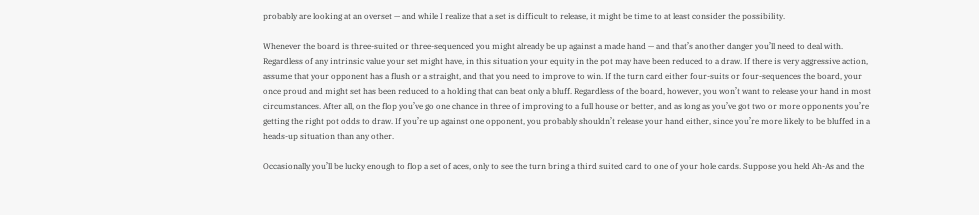probably are looking at an overset — and while I realize that a set is difficult to release, it might be time to at least consider the possibility.

Whenever the board is three-suited or three-sequenced you might already be up against a made hand — and that’s another danger you’ll need to deal with. Regardless of any intrinsic value your set might have, in this situation your equity in the pot may have been reduced to a draw. If there is very aggressive action, assume that your opponent has a flush or a straight, and that you need to improve to win. If the turn card either four-suits or four-sequences the board, your once proud and might set has been reduced to a holding that can beat only a bluff. Regardless of the board, however, you won’t want to release your hand in most circumstances. After all, on the flop you’ve go one chance in three of improving to a full house or better, and as long as you’ve got two or more opponents you’re getting the right pot odds to draw. If you’re up against one opponent, you probably shouldn’t release your hand either, since you’re more likely to be bluffed in a heads-up situation than any other.

Occasionally you’ll be lucky enough to flop a set of aces, only to see the turn bring a third suited card to one of your hole cards. Suppose you held Ah-As and the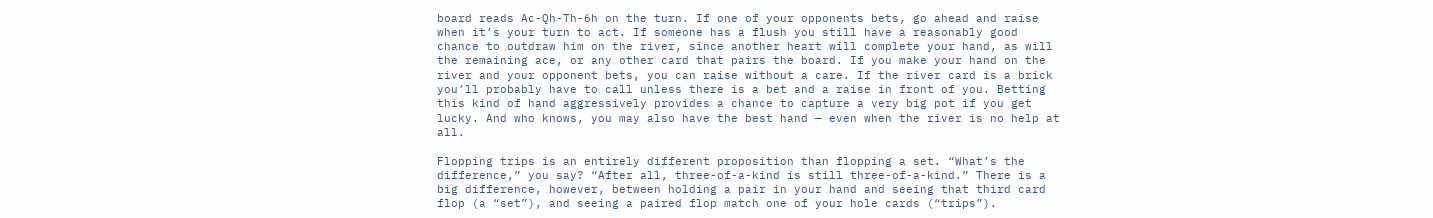board reads Ac-Qh-Th-6h on the turn. If one of your opponents bets, go ahead and raise when it’s your turn to act. If someone has a flush you still have a reasonably good chance to outdraw him on the river, since another heart will complete your hand, as will the remaining ace, or any other card that pairs the board. If you make your hand on the river and your opponent bets, you can raise without a care. If the river card is a brick you’ll probably have to call unless there is a bet and a raise in front of you. Betting this kind of hand aggressively provides a chance to capture a very big pot if you get lucky. And who knows, you may also have the best hand — even when the river is no help at all.

Flopping trips is an entirely different proposition than flopping a set. “What’s the difference,” you say? “After all, three-of-a-kind is still three-of-a-kind.” There is a big difference, however, between holding a pair in your hand and seeing that third card flop (a “set”), and seeing a paired flop match one of your hole cards (“trips”).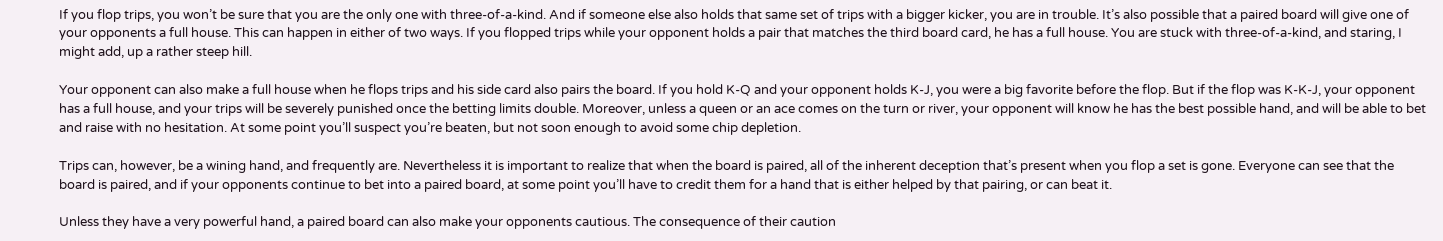If you flop trips, you won’t be sure that you are the only one with three-of-a-kind. And if someone else also holds that same set of trips with a bigger kicker, you are in trouble. It’s also possible that a paired board will give one of your opponents a full house. This can happen in either of two ways. If you flopped trips while your opponent holds a pair that matches the third board card, he has a full house. You are stuck with three-of-a-kind, and staring, I might add, up a rather steep hill.

Your opponent can also make a full house when he flops trips and his side card also pairs the board. If you hold K-Q and your opponent holds K-J, you were a big favorite before the flop. But if the flop was K-K-J, your opponent has a full house, and your trips will be severely punished once the betting limits double. Moreover, unless a queen or an ace comes on the turn or river, your opponent will know he has the best possible hand, and will be able to bet and raise with no hesitation. At some point you’ll suspect you’re beaten, but not soon enough to avoid some chip depletion.

Trips can, however, be a wining hand, and frequently are. Nevertheless it is important to realize that when the board is paired, all of the inherent deception that’s present when you flop a set is gone. Everyone can see that the board is paired, and if your opponents continue to bet into a paired board, at some point you’ll have to credit them for a hand that is either helped by that pairing, or can beat it.

Unless they have a very powerful hand, a paired board can also make your opponents cautious. The consequence of their caution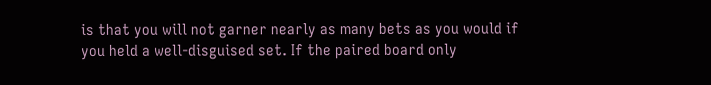is that you will not garner nearly as many bets as you would if you held a well-disguised set. If the paired board only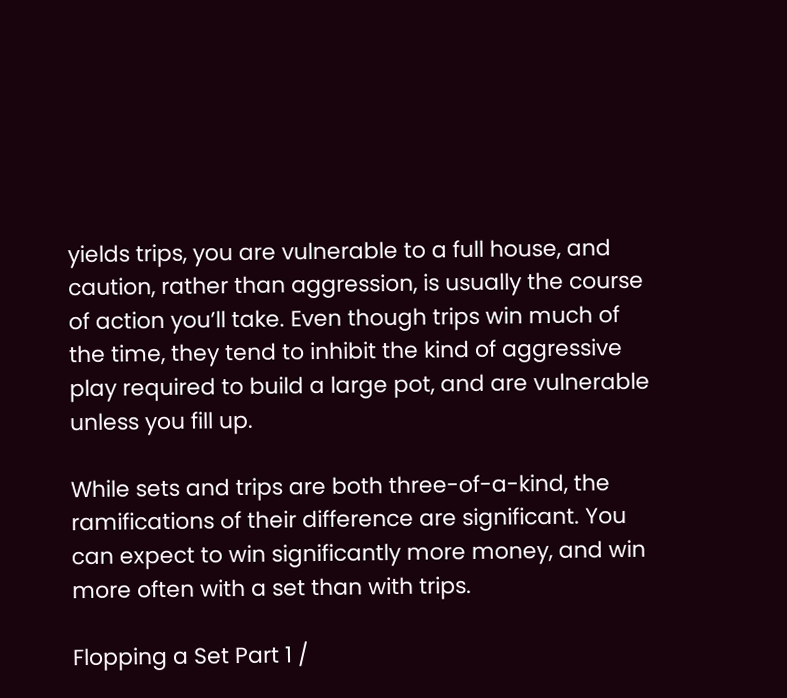yields trips, you are vulnerable to a full house, and caution, rather than aggression, is usually the course of action you’ll take. Even though trips win much of the time, they tend to inhibit the kind of aggressive play required to build a large pot, and are vulnerable unless you fill up.

While sets and trips are both three-of-a-kind, the ramifications of their difference are significant. You can expect to win significantly more money, and win more often with a set than with trips.

Flopping a Set Part 1 /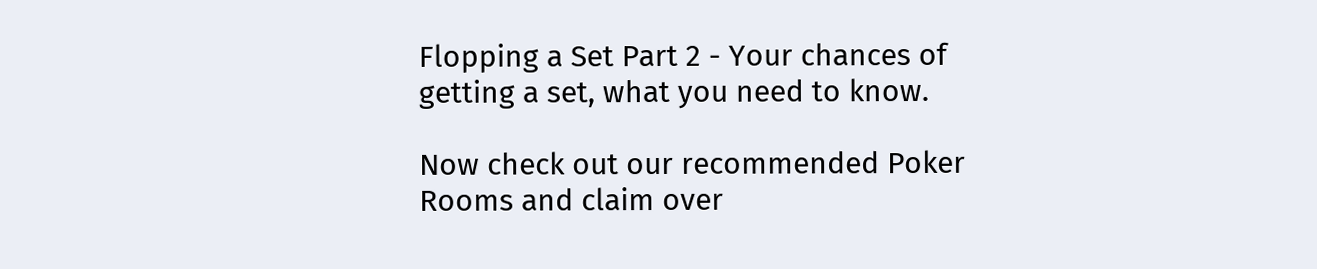Flopping a Set Part 2 - Your chances of getting a set, what you need to know.

Now check out our recommended Poker Rooms and claim over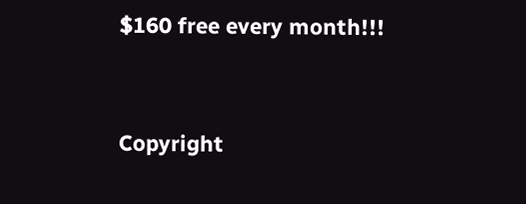$160 free every month!!!



Copyright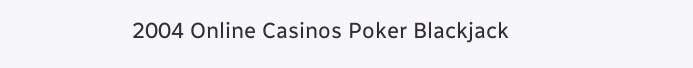2004 Online Casinos Poker Blackjack